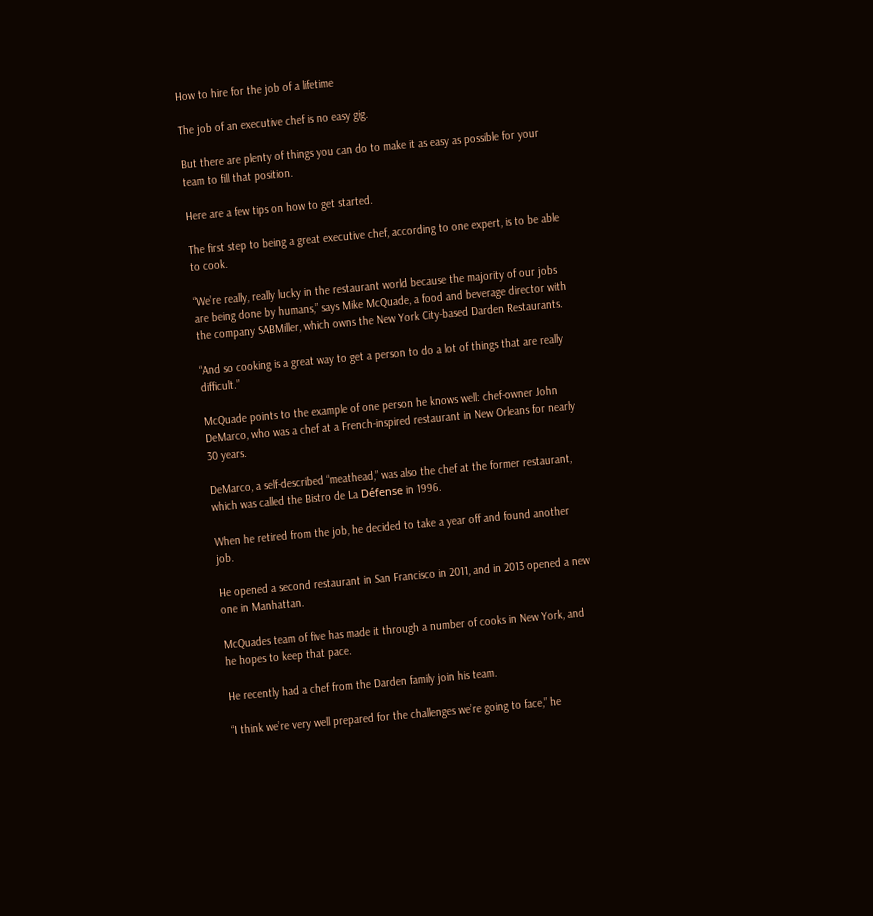How to hire for the job of a lifetime

The job of an executive chef is no easy gig.

But there are plenty of things you can do to make it as easy as possible for your team to fill that position.

Here are a few tips on how to get started.

The first step to being a great executive chef, according to one expert, is to be able to cook.

“We’re really, really lucky in the restaurant world because the majority of our jobs are being done by humans,” says Mike McQuade, a food and beverage director with the company SABMiller, which owns the New York City-based Darden Restaurants.

“And so cooking is a great way to get a person to do a lot of things that are really difficult.”

McQuade points to the example of one person he knows well: chef-owner John DeMarco, who was a chef at a French-inspired restaurant in New Orleans for nearly 30 years.

DeMarco, a self-described “meathead,” was also the chef at the former restaurant, which was called the Bistro de La Défense in 1996.

When he retired from the job, he decided to take a year off and found another job.

He opened a second restaurant in San Francisco in 2011, and in 2013 opened a new one in Manhattan.

McQuades team of five has made it through a number of cooks in New York, and he hopes to keep that pace.

He recently had a chef from the Darden family join his team.

“I think we’re very well prepared for the challenges we’re going to face,” he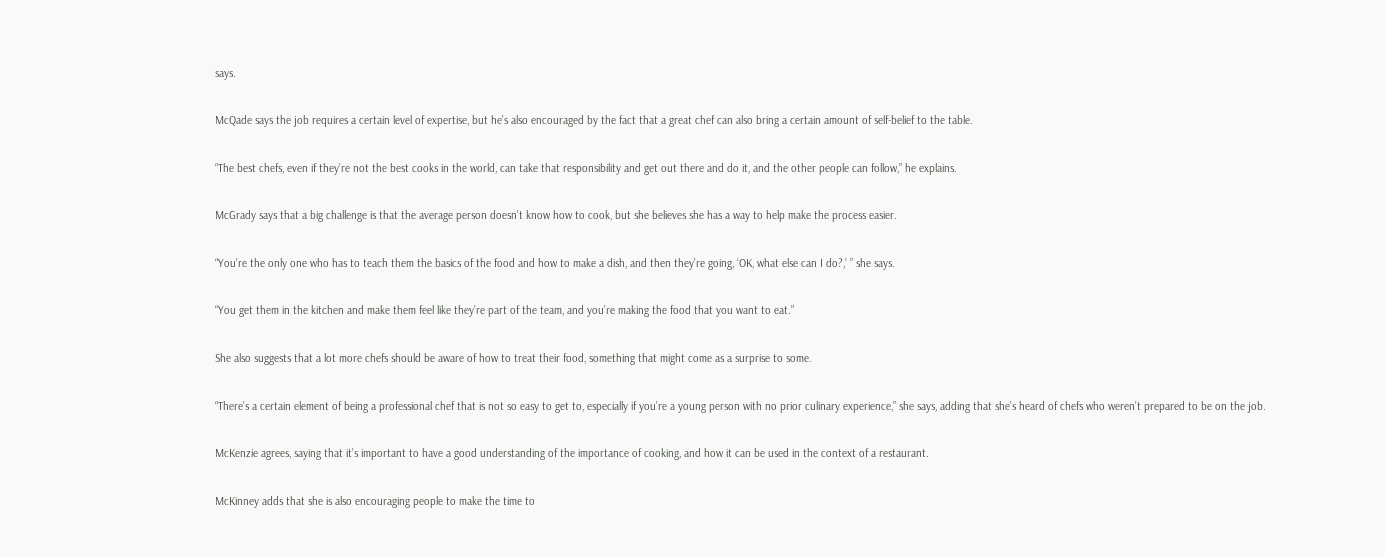says.

McQade says the job requires a certain level of expertise, but he’s also encouraged by the fact that a great chef can also bring a certain amount of self-belief to the table.

“The best chefs, even if they’re not the best cooks in the world, can take that responsibility and get out there and do it, and the other people can follow,” he explains.

McGrady says that a big challenge is that the average person doesn’t know how to cook, but she believes she has a way to help make the process easier.

“You’re the only one who has to teach them the basics of the food and how to make a dish, and then they’re going, ‘OK, what else can I do?,’ ” she says.

“You get them in the kitchen and make them feel like they’re part of the team, and you’re making the food that you want to eat.”

She also suggests that a lot more chefs should be aware of how to treat their food, something that might come as a surprise to some.

“There’s a certain element of being a professional chef that is not so easy to get to, especially if you’re a young person with no prior culinary experience,” she says, adding that she’s heard of chefs who weren’t prepared to be on the job.

McKenzie agrees, saying that it’s important to have a good understanding of the importance of cooking, and how it can be used in the context of a restaurant.

McKinney adds that she is also encouraging people to make the time to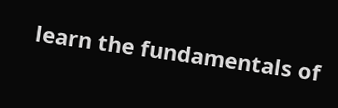learn the fundamentals of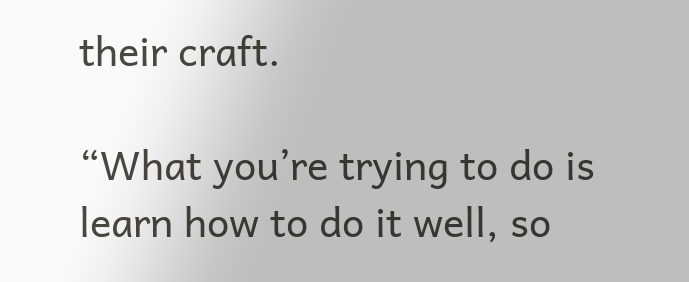their craft.

“What you’re trying to do is learn how to do it well, so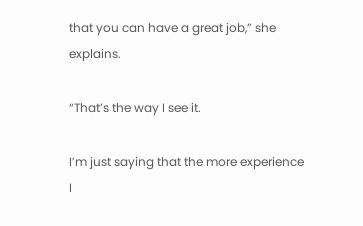that you can have a great job,” she explains.

“That’s the way I see it.

I’m just saying that the more experience I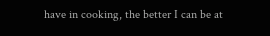have in cooking, the better I can be at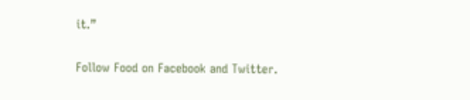it.”

Follow Food on Facebook and Twitter.